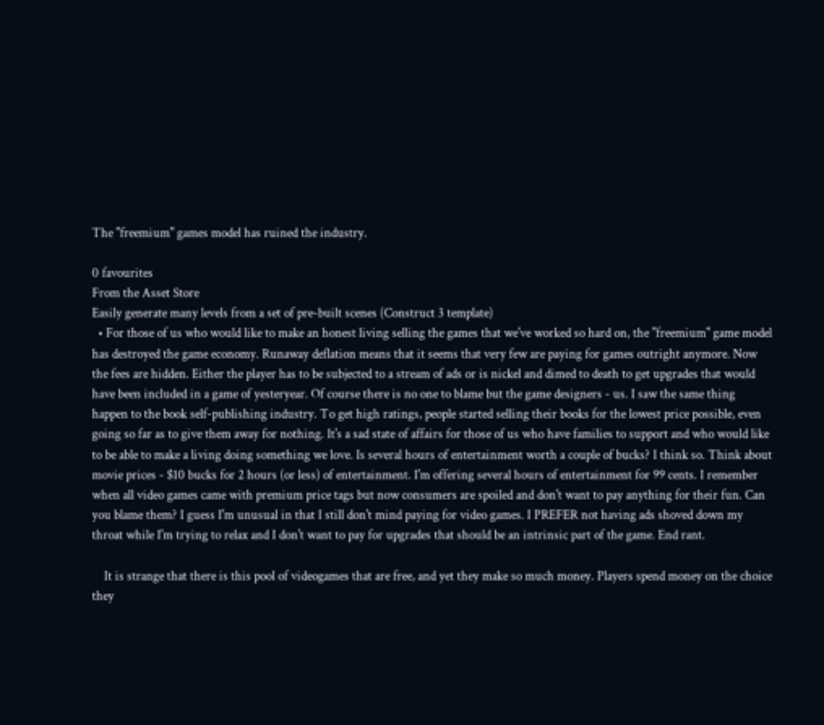The "freemium" games model has ruined the industry.

0 favourites
From the Asset Store
Easily generate many levels from a set of pre-built scenes (Construct 3 template)
  • For those of us who would like to make an honest living selling the games that we've worked so hard on, the "freemium" game model has destroyed the game economy. Runaway deflation means that it seems that very few are paying for games outright anymore. Now the fees are hidden. Either the player has to be subjected to a stream of ads or is nickel and dimed to death to get upgrades that would have been included in a game of yesteryear. Of course there is no one to blame but the game designers - us. I saw the same thing happen to the book self-publishing industry. To get high ratings, people started selling their books for the lowest price possible, even going so far as to give them away for nothing. It's a sad state of affairs for those of us who have families to support and who would like to be able to make a living doing something we love. Is several hours of entertainment worth a couple of bucks? I think so. Think about movie prices - $10 bucks for 2 hours (or less) of entertainment. I'm offering several hours of entertainment for 99 cents. I remember when all video games came with premium price tags but now consumers are spoiled and don't want to pay anything for their fun. Can you blame them? I guess I'm unusual in that I still don't mind paying for video games. I PREFER not having ads shoved down my throat while I'm trying to relax and I don't want to pay for upgrades that should be an intrinsic part of the game. End rant.

    It is strange that there is this pool of videogames that are free, and yet they make so much money. Players spend money on the choice they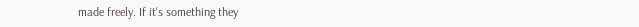made freely. If it's something they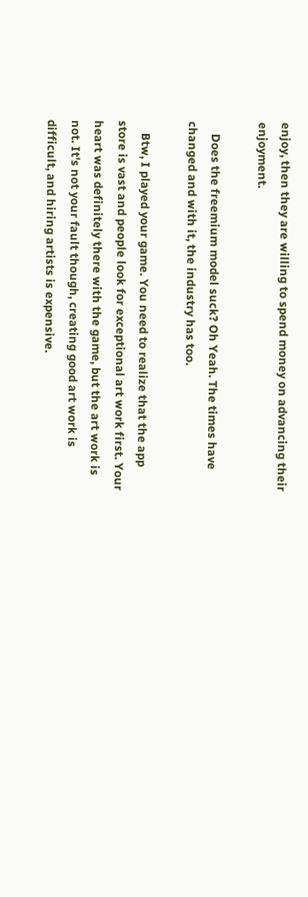enjoy, then they are willing to spend money on advancing their enjoyment.

    Does the freemium model suck? Oh Yeah. The times have changed and with it, the industry has too.

    Btw, I played your game. You need to realize that the app store is vast and people look for exceptional art work first. Your heart was definitely there with the game, but the art work is not. It's not your fault though, creating good art work is difficult, and hiring artists is expensive.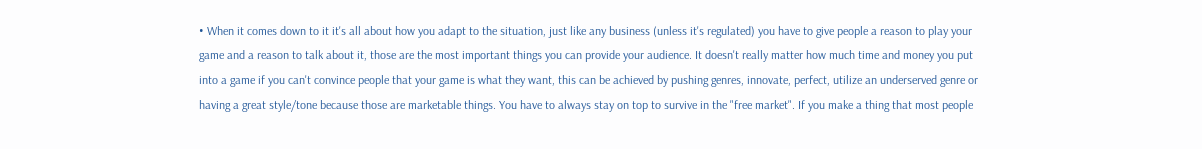• When it comes down to it it's all about how you adapt to the situation, just like any business (unless it's regulated) you have to give people a reason to play your game and a reason to talk about it, those are the most important things you can provide your audience. It doesn't really matter how much time and money you put into a game if you can't convince people that your game is what they want, this can be achieved by pushing genres, innovate, perfect, utilize an underserved genre or having a great style/tone because those are marketable things. You have to always stay on top to survive in the "free market". If you make a thing that most people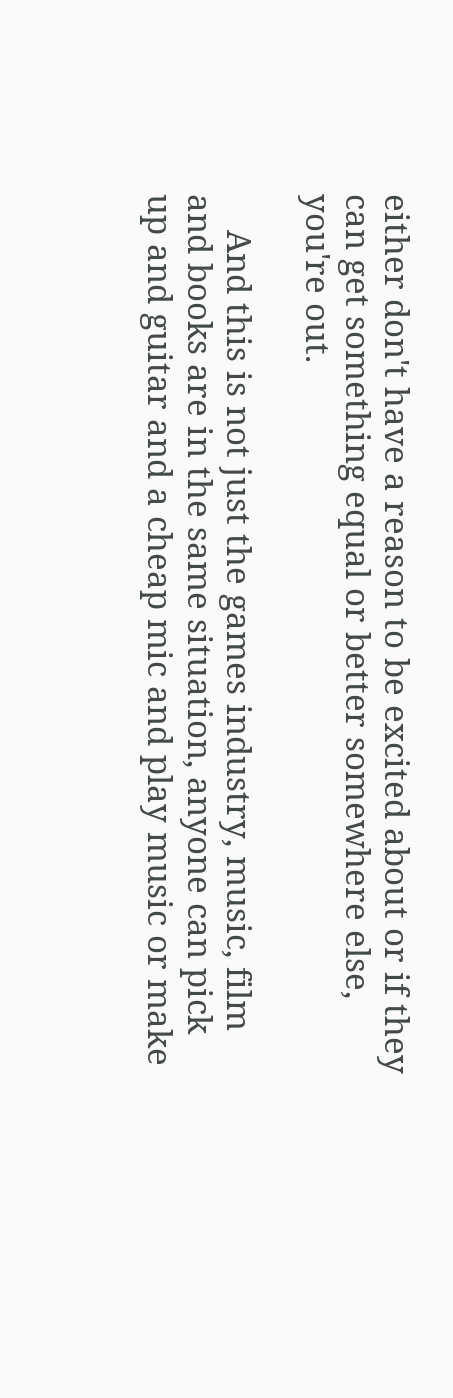either don't have a reason to be excited about or if they can get something equal or better somewhere else, you're out.

    And this is not just the games industry, music, film and books are in the same situation, anyone can pick up and guitar and a cheap mic and play music or make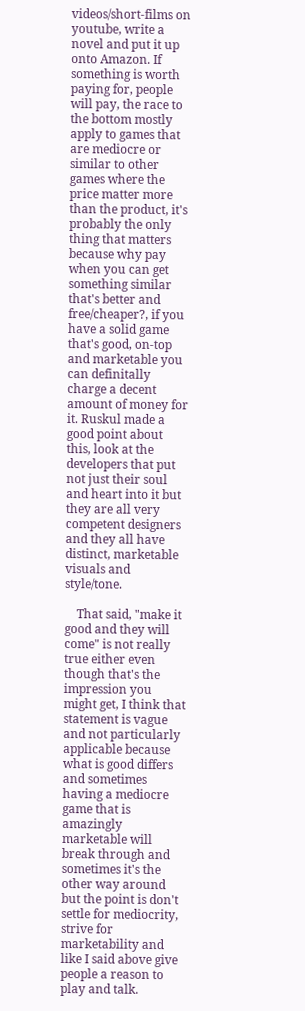videos/short-films on youtube, write a novel and put it up onto Amazon. If something is worth paying for, people will pay, the race to the bottom mostly apply to games that are mediocre or similar to other games where the price matter more than the product, it's probably the only thing that matters because why pay when you can get something similar that's better and free/cheaper?, if you have a solid game that's good, on-top and marketable you can definitally charge a decent amount of money for it. Ruskul made a good point about this, look at the developers that put not just their soul and heart into it but they are all very competent designers and they all have distinct, marketable visuals and style/tone.

    That said, "make it good and they will come" is not really true either even though that's the impression you might get, I think that statement is vague and not particularly applicable because what is good differs and sometimes having a mediocre game that is amazingly marketable will break through and sometimes it's the other way around but the point is don't settle for mediocrity, strive for marketability and like I said above give people a reason to play and talk.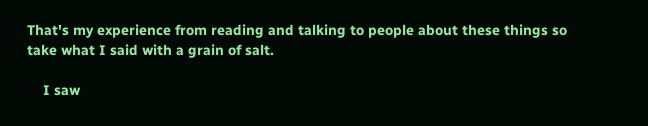That's my experience from reading and talking to people about these things so take what I said with a grain of salt.

    I saw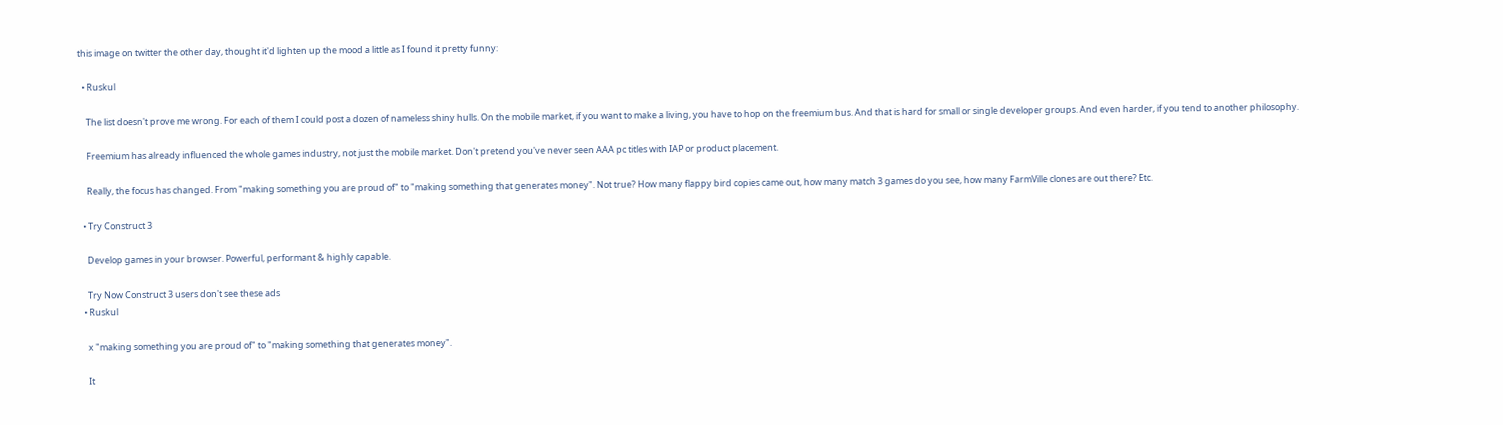this image on twitter the other day, thought it'd lighten up the mood a little as I found it pretty funny:

  • Ruskul

    The list doesn't prove me wrong. For each of them I could post a dozen of nameless shiny hulls. On the mobile market, if you want to make a living, you have to hop on the freemium bus. And that is hard for small or single developer groups. And even harder, if you tend to another philosophy.

    Freemium has already influenced the whole games industry, not just the mobile market. Don't pretend you've never seen AAA pc titles with IAP or product placement.

    Really, the focus has changed. From "making something you are proud of" to "making something that generates money". Not true? How many flappy bird copies came out, how many match 3 games do you see, how many FarmVille clones are out there? Etc.

  • Try Construct 3

    Develop games in your browser. Powerful, performant & highly capable.

    Try Now Construct 3 users don't see these ads
  • Ruskul

    x "making something you are proud of" to "making something that generates money".

    It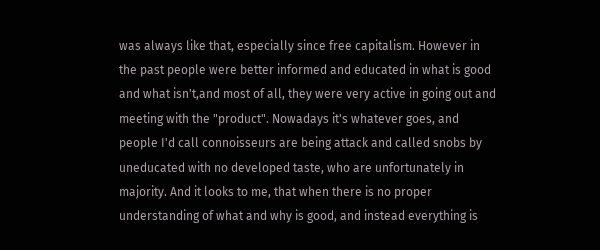was always like that, especially since free capitalism. However in the past people were better informed and educated in what is good and what isn't,and most of all, they were very active in going out and meeting with the "product". Nowadays it's whatever goes, and people I'd call connoisseurs are being attack and called snobs by uneducated with no developed taste, who are unfortunately in majority. And it looks to me, that when there is no proper understanding of what and why is good, and instead everything is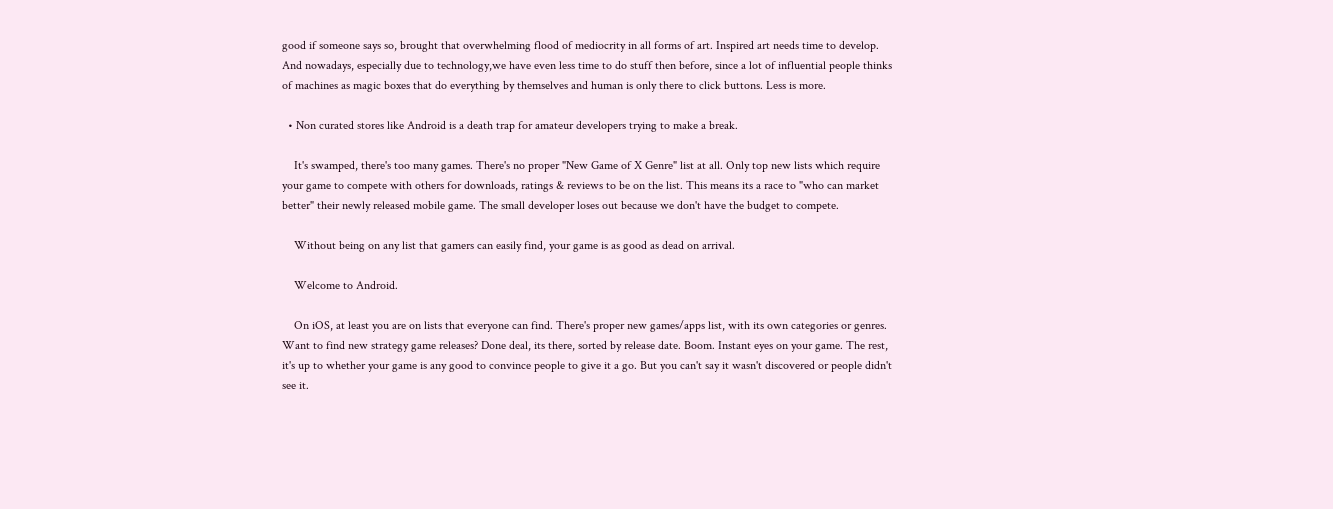good if someone says so, brought that overwhelming flood of mediocrity in all forms of art. Inspired art needs time to develop. And nowadays, especially due to technology,we have even less time to do stuff then before, since a lot of influential people thinks of machines as magic boxes that do everything by themselves and human is only there to click buttons. Less is more.

  • Non curated stores like Android is a death trap for amateur developers trying to make a break.

    It's swamped, there's too many games. There's no proper "New Game of X Genre" list at all. Only top new lists which require your game to compete with others for downloads, ratings & reviews to be on the list. This means its a race to "who can market better" their newly released mobile game. The small developer loses out because we don't have the budget to compete.

    Without being on any list that gamers can easily find, your game is as good as dead on arrival.

    Welcome to Android.

    On iOS, at least you are on lists that everyone can find. There's proper new games/apps list, with its own categories or genres. Want to find new strategy game releases? Done deal, its there, sorted by release date. Boom. Instant eyes on your game. The rest, it's up to whether your game is any good to convince people to give it a go. But you can't say it wasn't discovered or people didn't see it.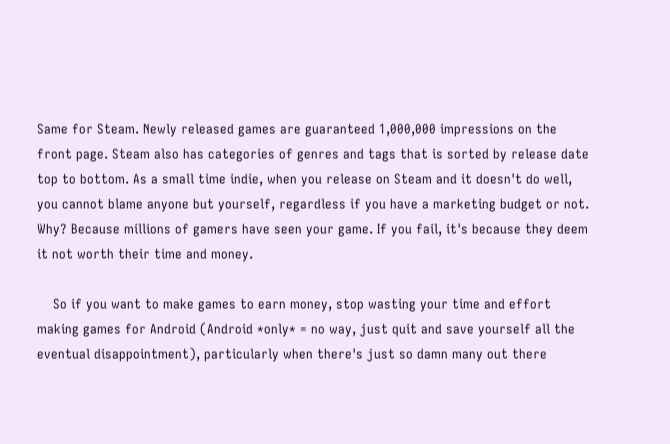Same for Steam. Newly released games are guaranteed 1,000,000 impressions on the front page. Steam also has categories of genres and tags that is sorted by release date top to bottom. As a small time indie, when you release on Steam and it doesn't do well, you cannot blame anyone but yourself, regardless if you have a marketing budget or not. Why? Because millions of gamers have seen your game. If you fail, it's because they deem it not worth their time and money.

    So if you want to make games to earn money, stop wasting your time and effort making games for Android (Android *only* = no way, just quit and save yourself all the eventual disappointment), particularly when there's just so damn many out there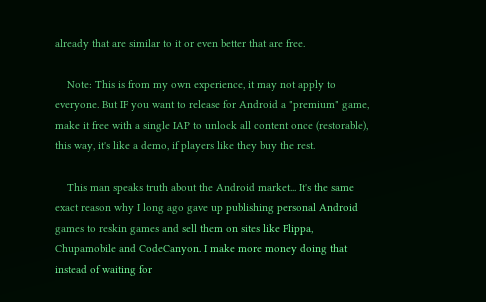already that are similar to it or even better that are free.

    Note: This is from my own experience, it may not apply to everyone. But IF you want to release for Android a "premium" game, make it free with a single IAP to unlock all content once (restorable), this way, it's like a demo, if players like they buy the rest.

    This man speaks truth about the Android market... It's the same exact reason why I long ago gave up publishing personal Android games to reskin games and sell them on sites like Flippa, Chupamobile and CodeCanyon. I make more money doing that instead of waiting for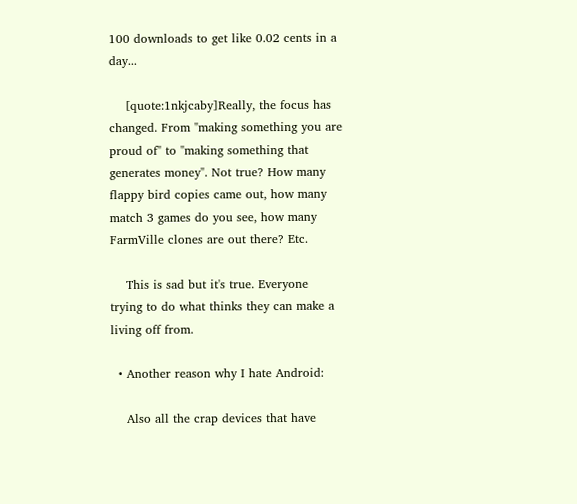100 downloads to get like 0.02 cents in a day...

    [quote:1nkjcaby]Really, the focus has changed. From "making something you are proud of" to "making something that generates money". Not true? How many flappy bird copies came out, how many match 3 games do you see, how many FarmVille clones are out there? Etc.

    This is sad but it's true. Everyone trying to do what thinks they can make a living off from.

  • Another reason why I hate Android:

    Also all the crap devices that have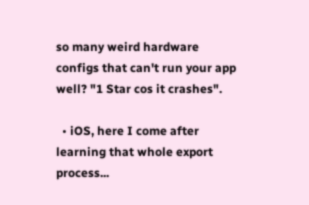so many weird hardware configs that can't run your app well? "1 Star cos it crashes".

  • iOS, here I come after learning that whole export process...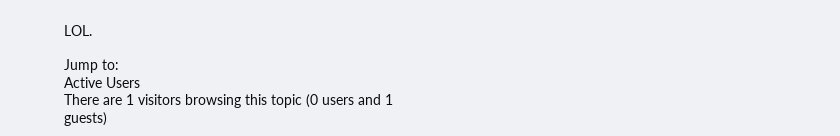LOL.

Jump to:
Active Users
There are 1 visitors browsing this topic (0 users and 1 guests)